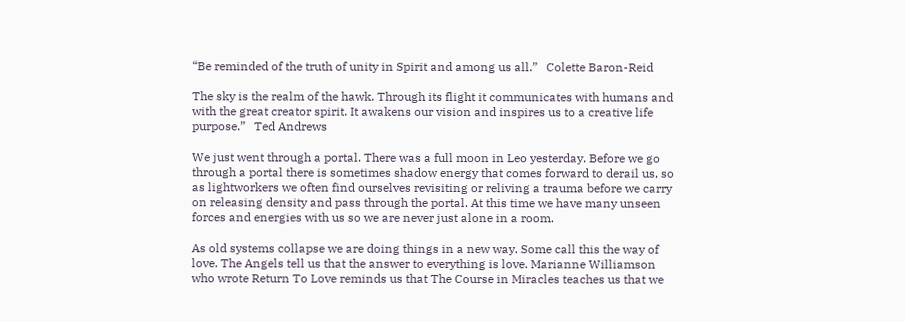“Be reminded of the truth of unity in Spirit and among us all.”   Colette Baron-Reid

The sky is the realm of the hawk. Through its flight it communicates with humans and with the great creator spirit. It awakens our vision and inspires us to a creative life purpose.”   Ted Andrews

We just went through a portal. There was a full moon in Leo yesterday. Before we go through a portal there is sometimes shadow energy that comes forward to derail us, so as lightworkers we often find ourselves revisiting or reliving a trauma before we carry on releasing density and pass through the portal. At this time we have many unseen forces and energies with us so we are never just alone in a room.

As old systems collapse we are doing things in a new way. Some call this the way of love. The Angels tell us that the answer to everything is love. Marianne Williamson who wrote Return To Love reminds us that The Course in Miracles teaches us that we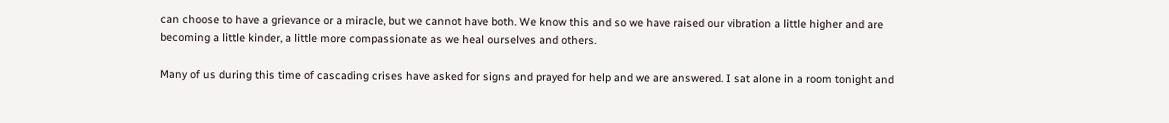can choose to have a grievance or a miracle, but we cannot have both. We know this and so we have raised our vibration a little higher and are becoming a little kinder, a little more compassionate as we heal ourselves and others.

Many of us during this time of cascading crises have asked for signs and prayed for help and we are answered. I sat alone in a room tonight and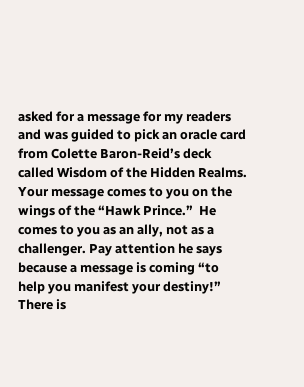asked for a message for my readers and was guided to pick an oracle card from Colette Baron-Reid’s deck called Wisdom of the Hidden Realms. Your message comes to you on the wings of the “Hawk Prince.”  He comes to you as an ally, not as a challenger. Pay attention he says because a message is coming “to help you manifest your destiny!”  There is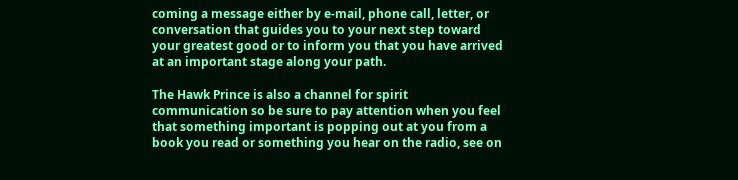coming a message either by e-mail, phone call, letter, or conversation that guides you to your next step toward your greatest good or to inform you that you have arrived at an important stage along your path.

The Hawk Prince is also a channel for spirit communication so be sure to pay attention when you feel that something important is popping out at you from a book you read or something you hear on the radio, see on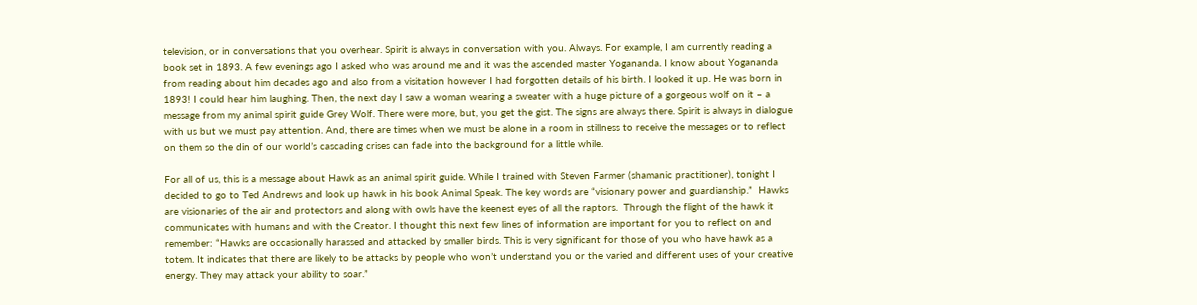television, or in conversations that you overhear. Spirit is always in conversation with you. Always. For example, I am currently reading a book set in 1893. A few evenings ago I asked who was around me and it was the ascended master Yogananda. I know about Yogananda from reading about him decades ago and also from a visitation however I had forgotten details of his birth. I looked it up. He was born in 1893! I could hear him laughing. Then, the next day I saw a woman wearing a sweater with a huge picture of a gorgeous wolf on it – a message from my animal spirit guide Grey Wolf. There were more, but, you get the gist. The signs are always there. Spirit is always in dialogue with us but we must pay attention. And, there are times when we must be alone in a room in stillness to receive the messages or to reflect on them so the din of our world’s cascading crises can fade into the background for a little while.

For all of us, this is a message about Hawk as an animal spirit guide. While I trained with Steven Farmer (shamanic practitioner), tonight I decided to go to Ted Andrews and look up hawk in his book Animal Speak. The key words are “visionary power and guardianship.”  Hawks are visionaries of the air and protectors and along with owls have the keenest eyes of all the raptors.  Through the flight of the hawk it communicates with humans and with the Creator. I thought this next few lines of information are important for you to reflect on and remember: “Hawks are occasionally harassed and attacked by smaller birds. This is very significant for those of you who have hawk as a totem. It indicates that there are likely to be attacks by people who won’t understand you or the varied and different uses of your creative energy. They may attack your ability to soar.”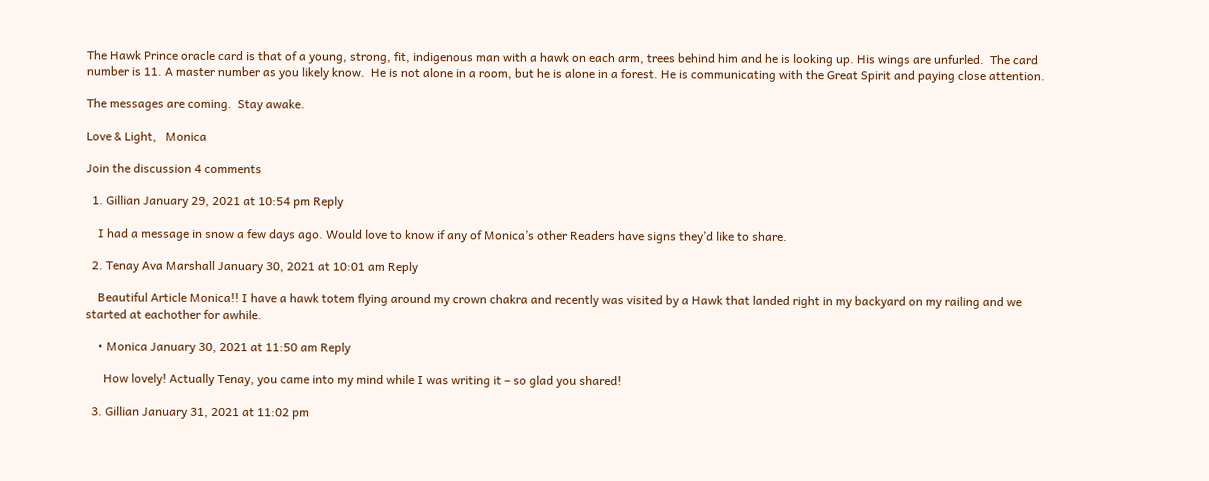The Hawk Prince oracle card is that of a young, strong, fit, indigenous man with a hawk on each arm, trees behind him and he is looking up. His wings are unfurled.  The card number is 11. A master number as you likely know.  He is not alone in a room, but he is alone in a forest. He is communicating with the Great Spirit and paying close attention.

The messages are coming.  Stay awake.

Love & Light,   Monica

Join the discussion 4 comments

  1. Gillian January 29, 2021 at 10:54 pm Reply

    I had a message in snow a few days ago. Would love to know if any of Monica’s other Readers have signs they’d like to share.

  2. Tenay Ava Marshall January 30, 2021 at 10:01 am Reply

    Beautiful Article Monica!! I have a hawk totem flying around my crown chakra and recently was visited by a Hawk that landed right in my backyard on my railing and we started at eachother for awhile.

    • Monica January 30, 2021 at 11:50 am Reply

      How lovely! Actually Tenay, you came into my mind while I was writing it – so glad you shared!

  3. Gillian January 31, 2021 at 11:02 pm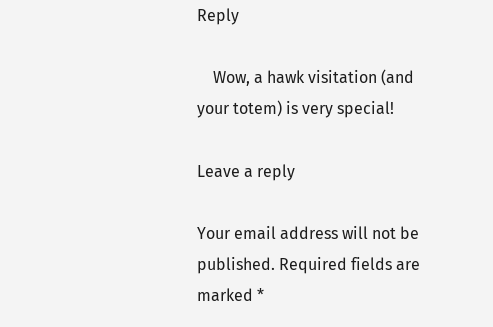Reply

    Wow, a hawk visitation (and your totem) is very special!

Leave a reply

Your email address will not be published. Required fields are marked *